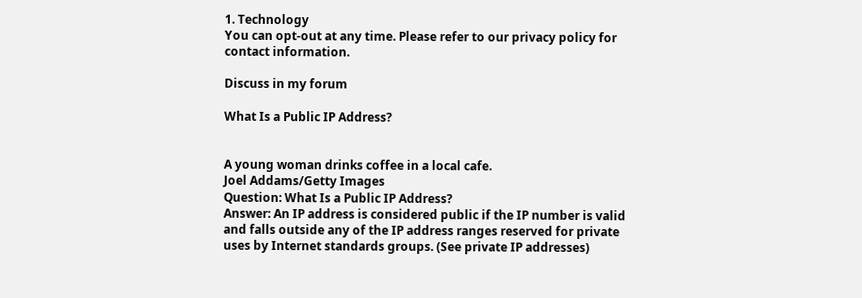1. Technology
You can opt-out at any time. Please refer to our privacy policy for contact information.

Discuss in my forum

What Is a Public IP Address?


A young woman drinks coffee in a local cafe.
Joel Addams/Getty Images
Question: What Is a Public IP Address?
Answer: An IP address is considered public if the IP number is valid and falls outside any of the IP address ranges reserved for private uses by Internet standards groups. (See private IP addresses)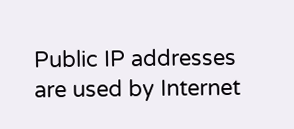Public IP addresses are used by Internet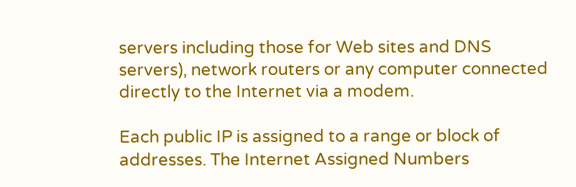servers including those for Web sites and DNS servers), network routers or any computer connected directly to the Internet via a modem.

Each public IP is assigned to a range or block of addresses. The Internet Assigned Numbers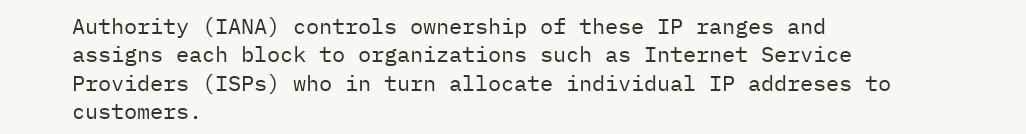Authority (IANA) controls ownership of these IP ranges and assigns each block to organizations such as Internet Service Providers (ISPs) who in turn allocate individual IP addreses to customers.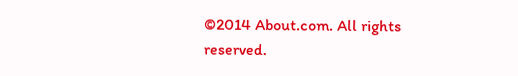©2014 About.com. All rights reserved.